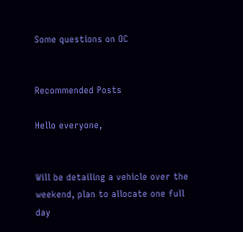Some questions on OC


Recommended Posts

Hello everyone,


Will be detailing a vehicle over the weekend, plan to allocate one full day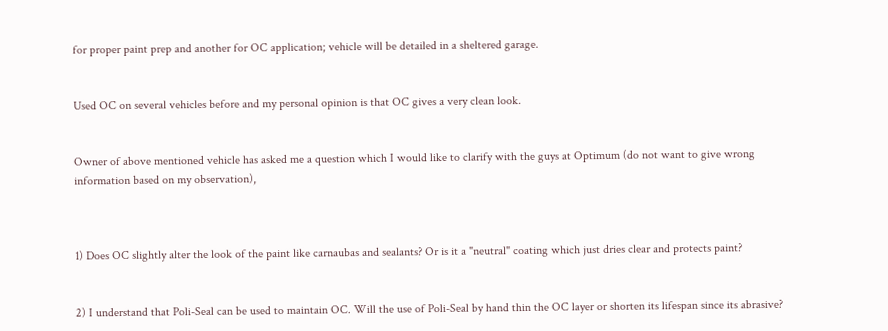for proper paint prep and another for OC application; vehicle will be detailed in a sheltered garage.


Used OC on several vehicles before and my personal opinion is that OC gives a very clean look.


Owner of above mentioned vehicle has asked me a question which I would like to clarify with the guys at Optimum (do not want to give wrong information based on my observation),



1) Does OC slightly alter the look of the paint like carnaubas and sealants? Or is it a "neutral" coating which just dries clear and protects paint?


2) I understand that Poli-Seal can be used to maintain OC. Will the use of Poli-Seal by hand thin the OC layer or shorten its lifespan since its abrasive?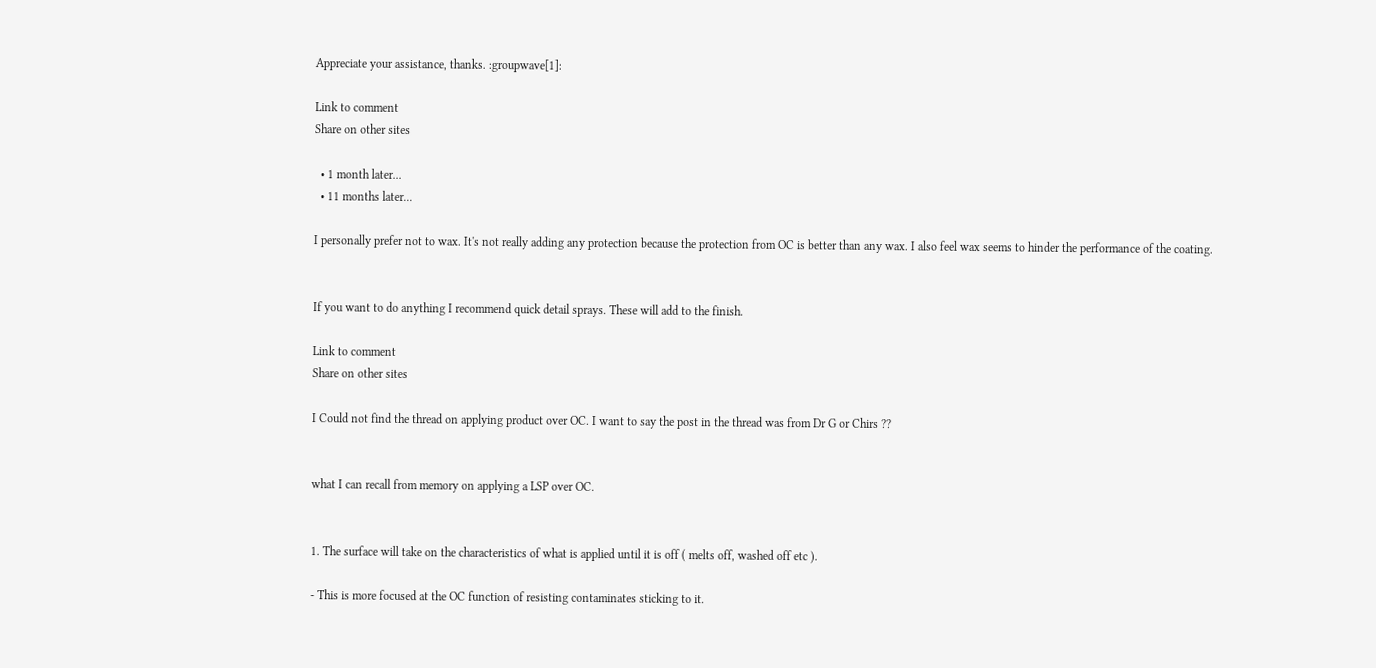Appreciate your assistance, thanks. :groupwave[1]:

Link to comment
Share on other sites

  • 1 month later...
  • 11 months later...

I personally prefer not to wax. It's not really adding any protection because the protection from OC is better than any wax. I also feel wax seems to hinder the performance of the coating.


If you want to do anything I recommend quick detail sprays. These will add to the finish.

Link to comment
Share on other sites

I Could not find the thread on applying product over OC. I want to say the post in the thread was from Dr G or Chirs ??


what I can recall from memory on applying a LSP over OC.


1. The surface will take on the characteristics of what is applied until it is off ( melts off, washed off etc ).

- This is more focused at the OC function of resisting contaminates sticking to it.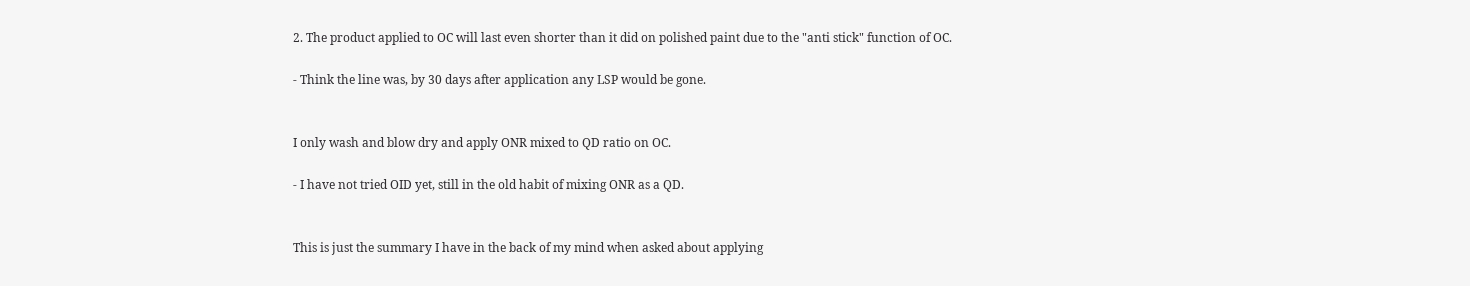2. The product applied to OC will last even shorter than it did on polished paint due to the "anti stick" function of OC.

- Think the line was, by 30 days after application any LSP would be gone.


I only wash and blow dry and apply ONR mixed to QD ratio on OC.

- I have not tried OID yet, still in the old habit of mixing ONR as a QD.


This is just the summary I have in the back of my mind when asked about applying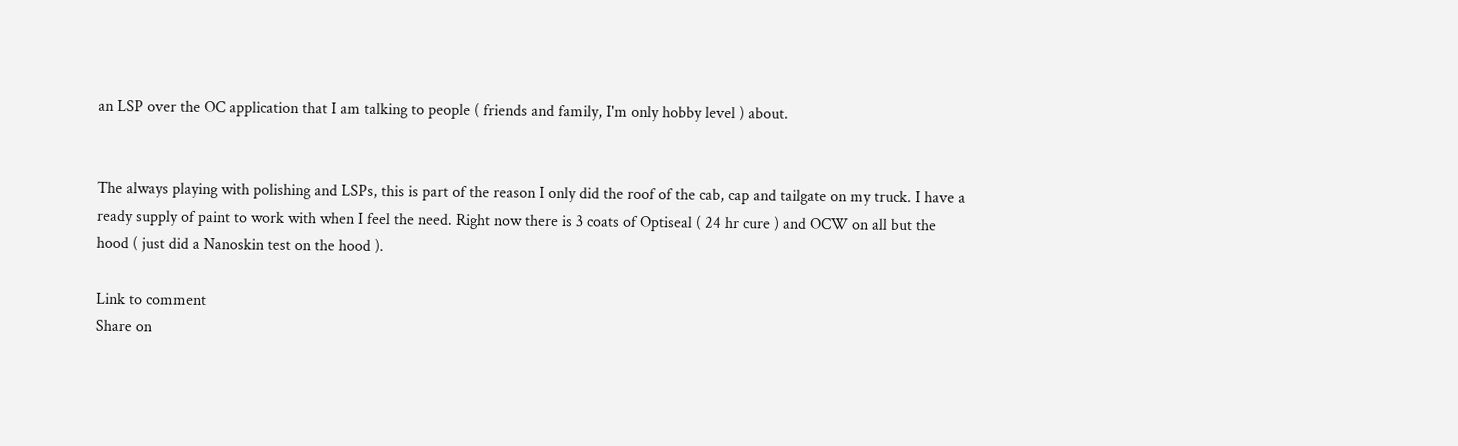an LSP over the OC application that I am talking to people ( friends and family, I'm only hobby level ) about.


The always playing with polishing and LSPs, this is part of the reason I only did the roof of the cab, cap and tailgate on my truck. I have a ready supply of paint to work with when I feel the need. Right now there is 3 coats of Optiseal ( 24 hr cure ) and OCW on all but the hood ( just did a Nanoskin test on the hood ).

Link to comment
Share on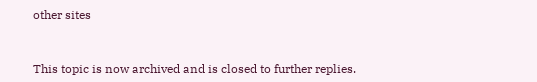other sites


This topic is now archived and is closed to further replies.